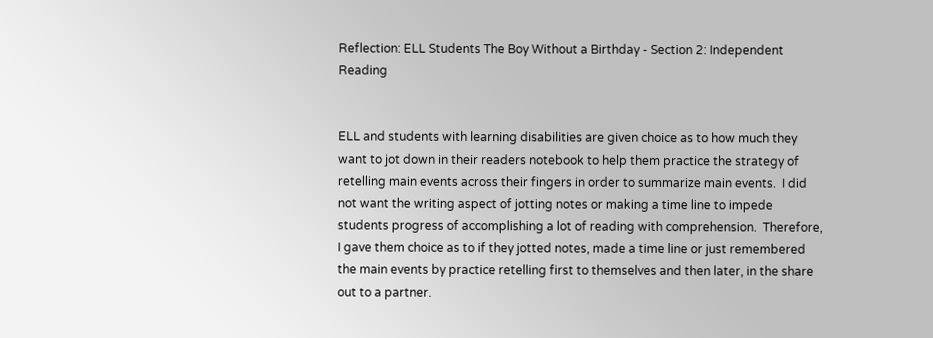Reflection: ELL Students The Boy Without a Birthday - Section 2: Independent Reading


ELL and students with learning disabilities are given choice as to how much they want to jot down in their readers notebook to help them practice the strategy of retelling main events across their fingers in order to summarize main events.  I did not want the writing aspect of jotting notes or making a time line to impede students progress of accomplishing a lot of reading with comprehension.  Therefore, I gave them choice as to if they jotted notes, made a time line or just remembered the main events by practice retelling first to themselves and then later, in the share out to a partner.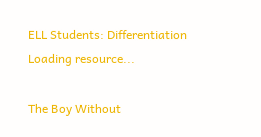ELL Students: Differentiation
Loading resource...

The Boy Without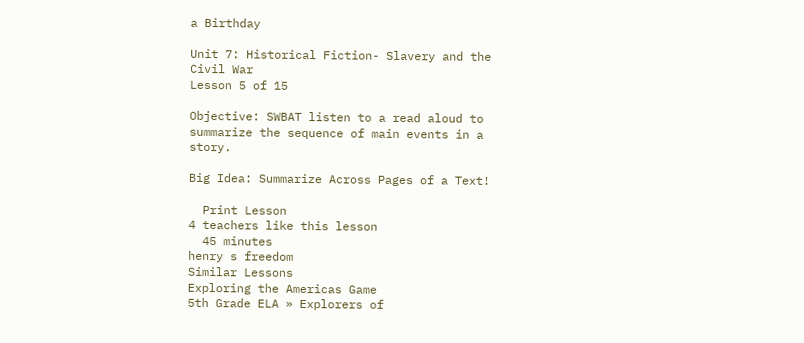a Birthday

Unit 7: Historical Fiction- Slavery and the Civil War
Lesson 5 of 15

Objective: SWBAT listen to a read aloud to summarize the sequence of main events in a story.

Big Idea: Summarize Across Pages of a Text!

  Print Lesson
4 teachers like this lesson
  45 minutes
henry s freedom
Similar Lessons
Exploring the Americas Game
5th Grade ELA » Explorers of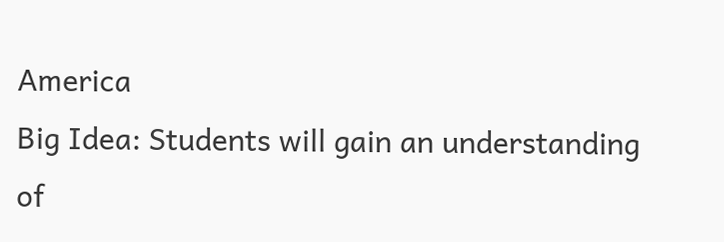America
Big Idea: Students will gain an understanding of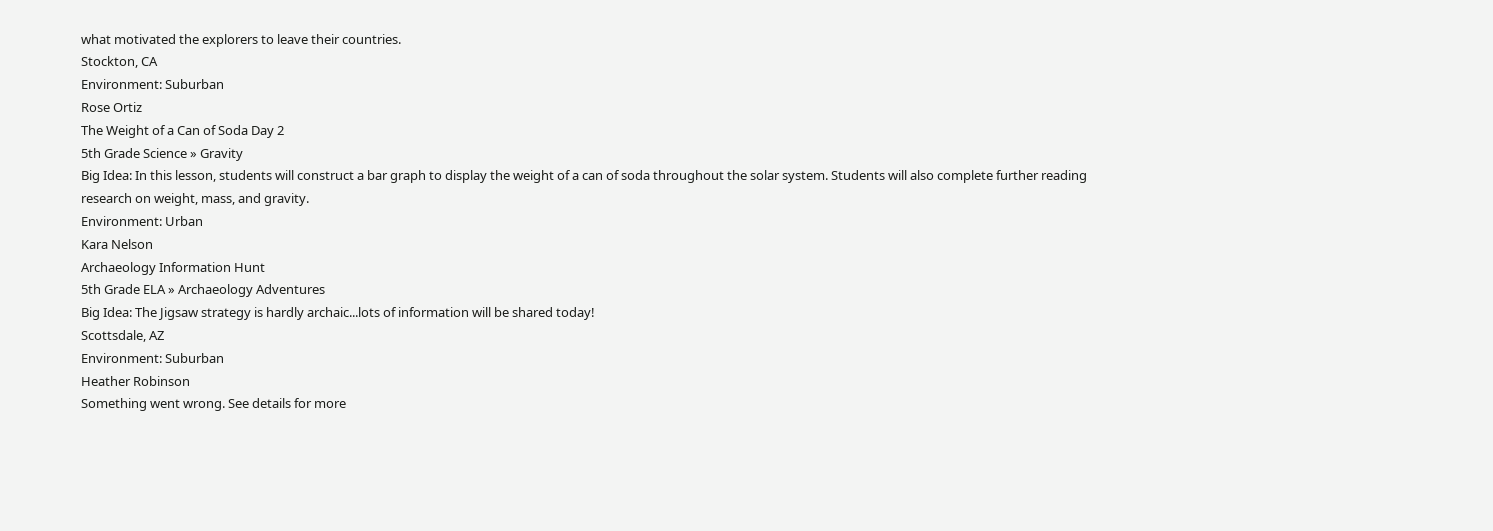what motivated the explorers to leave their countries.
Stockton, CA
Environment: Suburban
Rose Ortiz
The Weight of a Can of Soda Day 2
5th Grade Science » Gravity
Big Idea: In this lesson, students will construct a bar graph to display the weight of a can of soda throughout the solar system. Students will also complete further reading research on weight, mass, and gravity.
Environment: Urban
Kara Nelson
Archaeology Information Hunt
5th Grade ELA » Archaeology Adventures
Big Idea: The Jigsaw strategy is hardly archaic...lots of information will be shared today!
Scottsdale, AZ
Environment: Suburban
Heather Robinson
Something went wrong. See details for more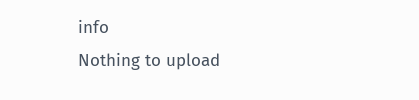info
Nothing to upload